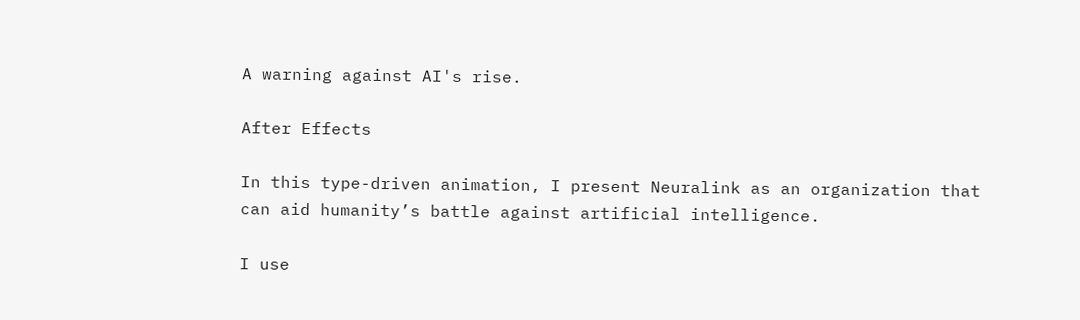A warning against AI's rise.

After Effects

In this type-driven animation, I present Neuralink as an organization that can aid humanity’s battle against artificial intelligence.

I use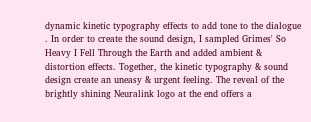dynamic kinetic typography effects to add tone to the dialogue
. In order to create the sound design, I sampled Grimes' So Heavy I Fell Through the Earth and added ambient & distortion effects. Together, the kinetic typography & sound design create an uneasy & urgent feeling. The reveal of the brightly shining Neuralink logo at the end offers a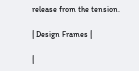release from the tension.

| Design Frames |

|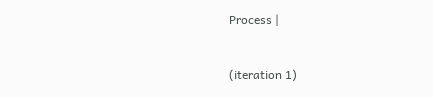Process |


(iteration 1)